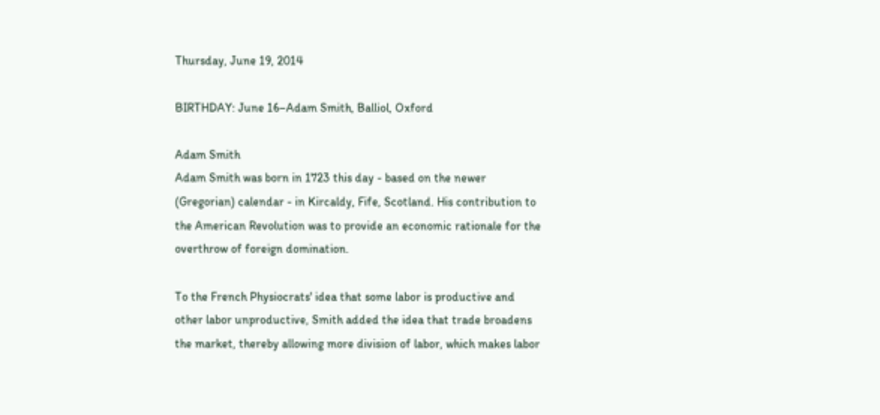Thursday, June 19, 2014

BIRTHDAY: June 16–Adam Smith, Balliol, Oxford

Adam Smith
Adam Smith was born in 1723 this day - based on the newer (Gregorian) calendar - in Kircaldy, Fife, Scotland. His contribution to the American Revolution was to provide an economic rationale for the overthrow of foreign domination.

To the French Physiocrats' idea that some labor is productive and other labor unproductive, Smith added the idea that trade broadens the market, thereby allowing more division of labor, which makes labor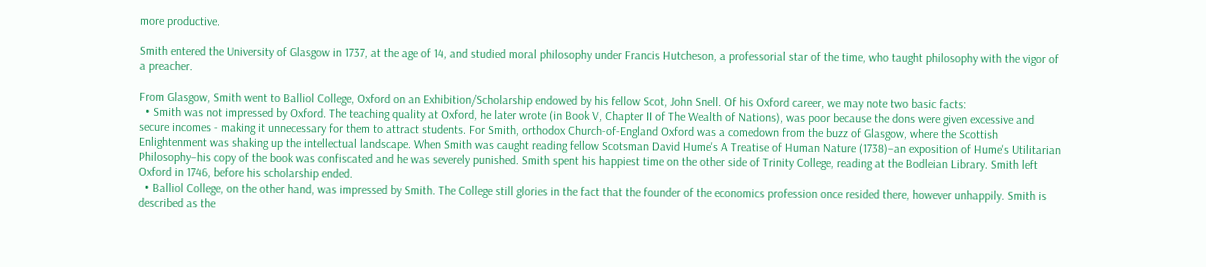more productive.

Smith entered the University of Glasgow in 1737, at the age of 14, and studied moral philosophy under Francis Hutcheson, a professorial star of the time, who taught philosophy with the vigor of a preacher.

From Glasgow, Smith went to Balliol College, Oxford on an Exhibition/Scholarship endowed by his fellow Scot, John Snell. Of his Oxford career, we may note two basic facts:
  • Smith was not impressed by Oxford. The teaching quality at Oxford, he later wrote (in Book V, Chapter II of The Wealth of Nations), was poor because the dons were given excessive and secure incomes - making it unnecessary for them to attract students. For Smith, orthodox Church-of-England Oxford was a comedown from the buzz of Glasgow, where the Scottish Enlightenment was shaking up the intellectual landscape. When Smith was caught reading fellow Scotsman David Hume's A Treatise of Human Nature (1738)–an exposition of Hume's Utilitarian Philosophy–his copy of the book was confiscated and he was severely punished. Smith spent his happiest time on the other side of Trinity College, reading at the Bodleian Library. Smith left Oxford in 1746, before his scholarship ended.
  • Balliol College, on the other hand, was impressed by Smith. The College still glories in the fact that the founder of the economics profession once resided there, however unhappily. Smith is described as the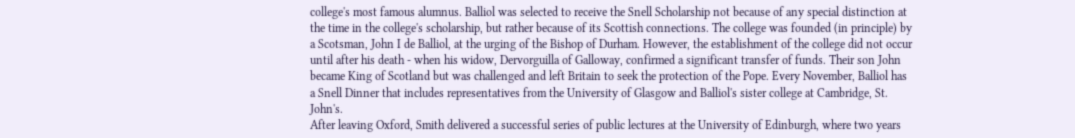college's most famous alumnus. Balliol was selected to receive the Snell Scholarship not because of any special distinction at the time in the college's scholarship, but rather because of its Scottish connections. The college was founded (in principle) by a Scotsman, John I de Balliol, at the urging of the Bishop of Durham. However, the establishment of the college did not occur until after his death - when his widow, Dervorguilla of Galloway, confirmed a significant transfer of funds. Their son John became King of Scotland but was challenged and left Britain to seek the protection of the Pope. Every November, Balliol has a Snell Dinner that includes representatives from the University of Glasgow and Balliol's sister college at Cambridge, St. John's.
After leaving Oxford, Smith delivered a successful series of public lectures at the University of Edinburgh, where two years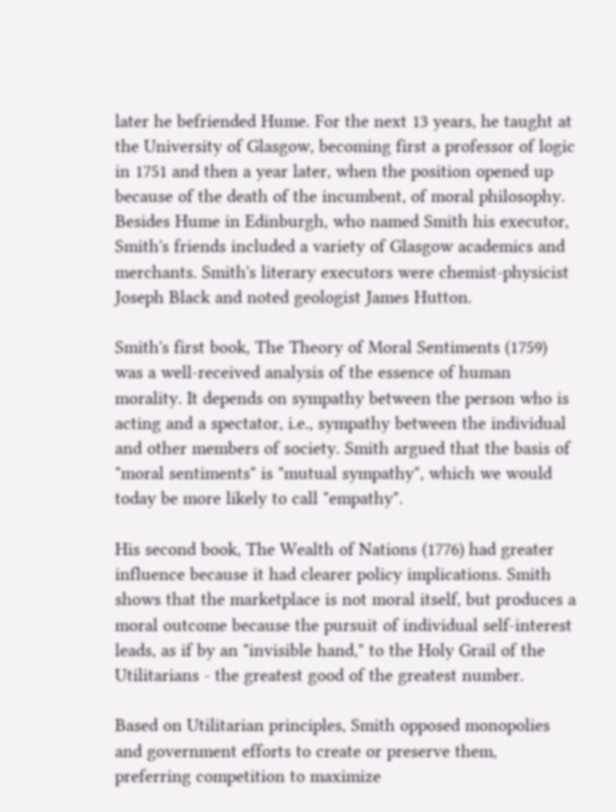later he befriended Hume. For the next 13 years, he taught at the University of Glasgow, becoming first a professor of logic in 1751 and then a year later, when the position opened up because of the death of the incumbent, of moral philosophy. Besides Hume in Edinburgh, who named Smith his executor, Smith's friends included a variety of Glasgow academics and merchants. Smith's literary executors were chemist-physicist Joseph Black and noted geologist James Hutton.

Smith's first book, The Theory of Moral Sentiments (1759) was a well-received analysis of the essence of human morality. It depends on sympathy between the person who is acting and a spectator, i.e., sympathy between the individual and other members of society. Smith argued that the basis of "moral sentiments" is "mutual sympathy", which we would today be more likely to call "empathy".

His second book, The Wealth of Nations (1776) had greater influence because it had clearer policy implications. Smith shows that the marketplace is not moral itself, but produces a moral outcome because the pursuit of individual self-interest leads, as if by an "invisible hand," to the Holy Grail of the Utilitarians - the greatest good of the greatest number.

Based on Utilitarian principles, Smith opposed monopolies and government efforts to create or preserve them, preferring competition to maximize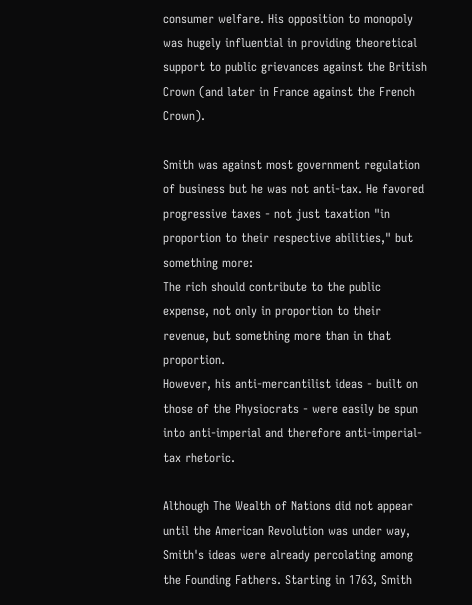consumer welfare. His opposition to monopoly was hugely influential in providing theoretical support to public grievances against the British Crown (and later in France against the French Crown).

Smith was against most government regulation of business but he was not anti-tax. He favored progressive taxes - not just taxation "in proportion to their respective abilities," but something more:
The rich should contribute to the public expense, not only in proportion to their revenue, but something more than in that proportion.
However, his anti-mercantilist ideas - built on those of the Physiocrats - were easily be spun into anti-imperial and therefore anti-imperial-tax rhetoric.

Although The Wealth of Nations did not appear until the American Revolution was under way, Smith's ideas were already percolating among the Founding Fathers. Starting in 1763, Smith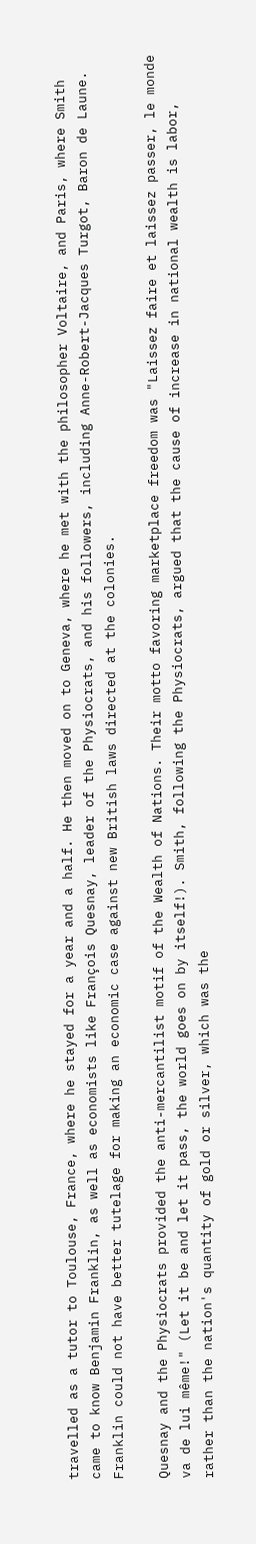travelled as a tutor to Toulouse, France, where he stayed for a year and a half. He then moved on to Geneva, where he met with the philosopher Voltaire, and Paris, where Smith came to know Benjamin Franklin, as well as economists like François Quesnay, leader of the Physiocrats, and his followers, including Anne-Robert-Jacques Turgot, Baron de Laune. Franklin could not have better tutelage for making an economic case against new British laws directed at the colonies.

Quesnay and the Physiocrats provided the anti-mercantilist motif of the Wealth of Nations. Their motto favoring marketplace freedom was "Laissez faire et laissez passer, le monde va de lui même!" (Let it be and let it pass, the world goes on by itself!). Smith, following the Physiocrats, argued that the cause of increase in national wealth is labor, rather than the nation's quantity of gold or silver, which was the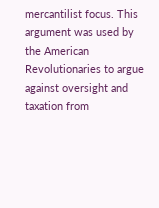mercantilist focus. This argument was used by the American Revolutionaries to argue against oversight and taxation from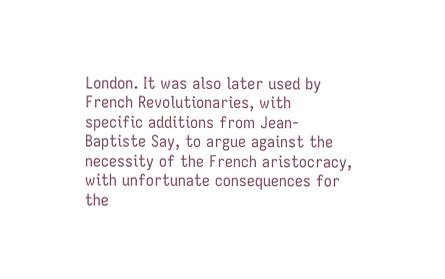London. It was also later used by French Revolutionaries, with specific additions from Jean-Baptiste Say, to argue against the necessity of the French aristocracy, with unfortunate consequences for the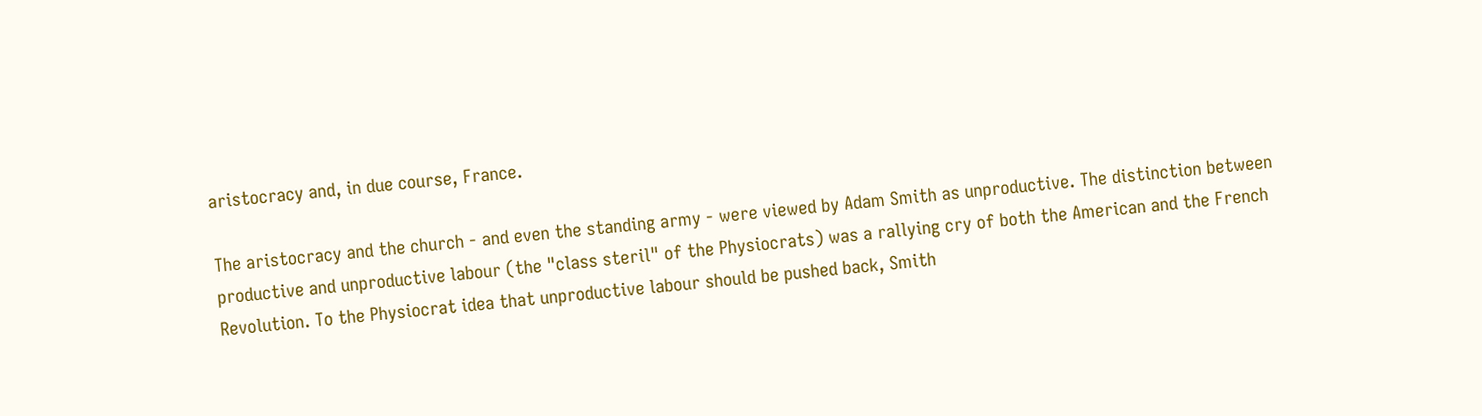aristocracy and, in due course, France.

The aristocracy and the church - and even the standing army - were viewed by Adam Smith as unproductive. The distinction between productive and unproductive labour (the "class steril" of the Physiocrats) was a rallying cry of both the American and the French Revolution. To the Physiocrat idea that unproductive labour should be pushed back, Smith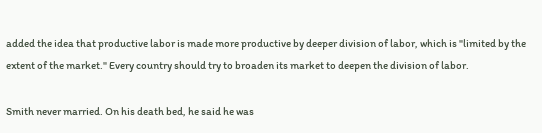added the idea that productive labor is made more productive by deeper division of labor, which is "limited by the extent of the market." Every country should try to broaden its market to deepen the division of labor.

Smith never married. On his death bed, he said he was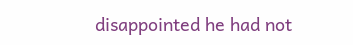disappointed he had not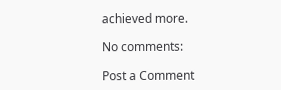achieved more.

No comments:

Post a Comment